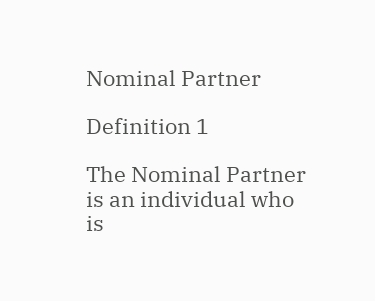Nominal Partner

Definition 1

The Nominal Partner is an individual who is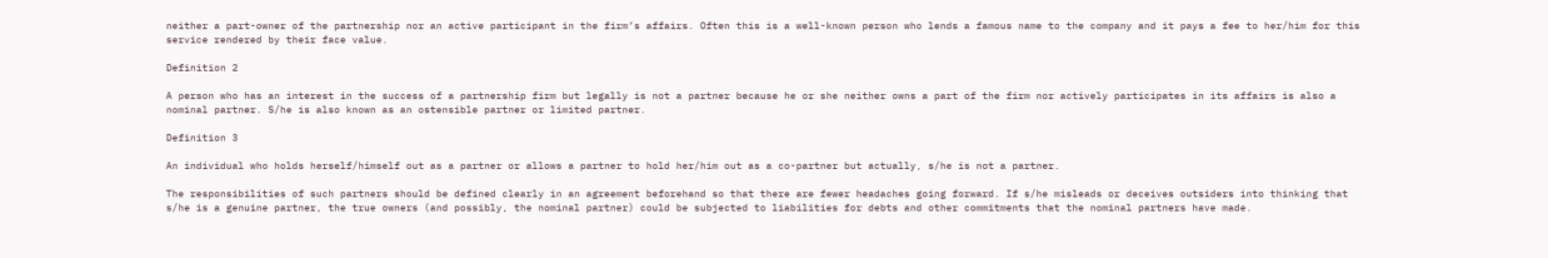neither a part-owner of the partnership nor an active participant in the firm’s affairs. Often this is a well-known person who lends a famous name to the company and it pays a fee to her/him for this service rendered by their face value.

Definition 2

A person who has an interest in the success of a partnership firm but legally is not a partner because he or she neither owns a part of the firm nor actively participates in its affairs is also a nominal partner. S/he is also known as an ostensible partner or limited partner.

Definition 3

An individual who holds herself/himself out as a partner or allows a partner to hold her/him out as a co-partner but actually, s/he is not a partner.

The responsibilities of such partners should be defined clearly in an agreement beforehand so that there are fewer headaches going forward. If s/he misleads or deceives outsiders into thinking that s/he is a genuine partner, the true owners (and possibly, the nominal partner) could be subjected to liabilities for debts and other commitments that the nominal partners have made.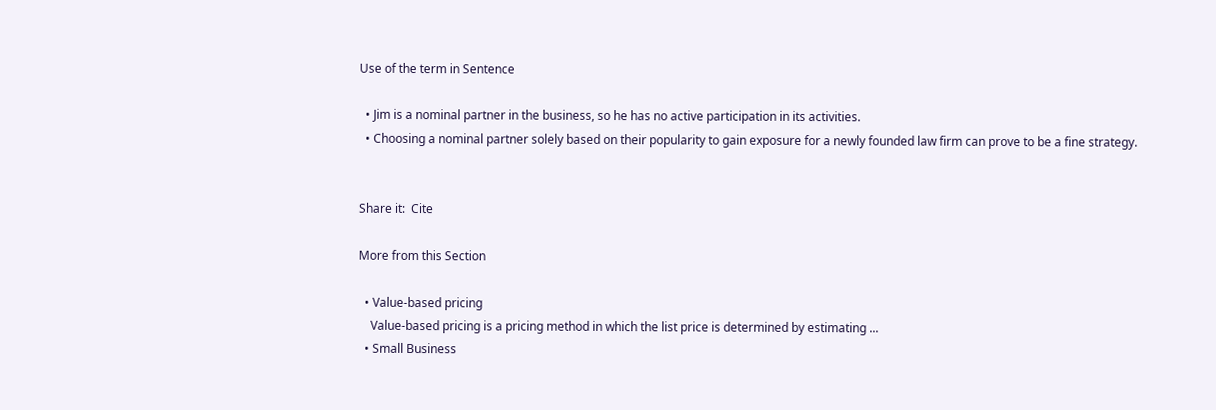Use of the term in Sentence

  • Jim is a nominal partner in the business, so he has no active participation in its activities.
  • Choosing a nominal partner solely based on their popularity to gain exposure for a newly founded law firm can prove to be a fine strategy.


Share it:  Cite

More from this Section

  • Value-based pricing
    Value-based pricing is a pricing method in which the list price is determined by estimating ...
  • Small Business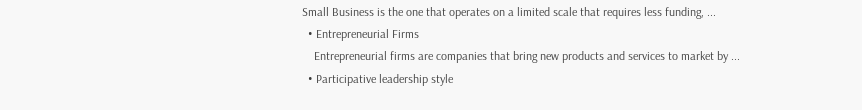Small Business is the one that operates on a limited scale that requires less funding, ...
  • Entrepreneurial Firms
    Entrepreneurial firms are companies that bring new products and services to market by ...
  • Participative leadership style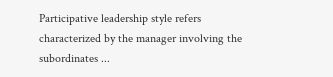Participative leadership style refers characterized by the manager involving the subordinates ...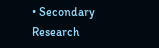• Secondary Research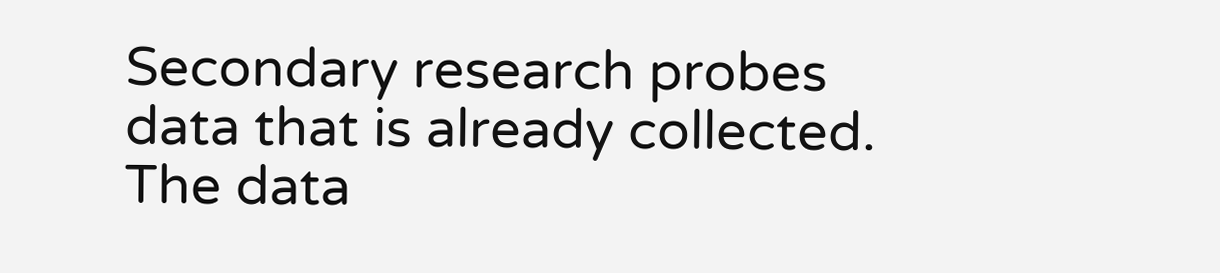Secondary research probes data that is already collected. The data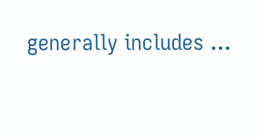generally includes ...